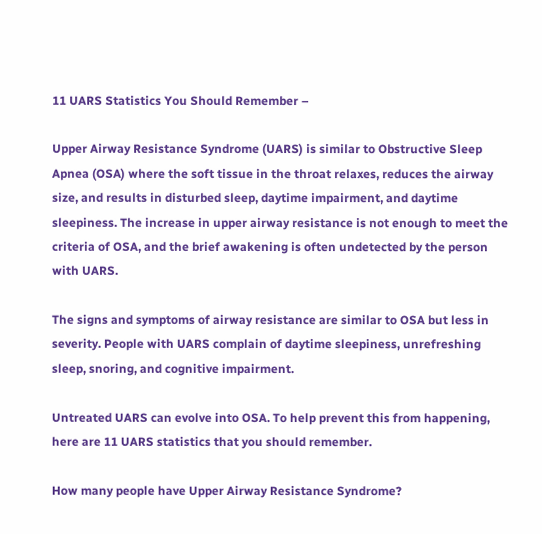11 UARS Statistics You Should Remember –

Upper Airway Resistance Syndrome (UARS) is similar to Obstructive Sleep Apnea (OSA) where the soft tissue in the throat relaxes, reduces the airway size, and results in disturbed sleep, daytime impairment, and daytime sleepiness. The increase in upper airway resistance is not enough to meet the criteria of OSA, and the brief awakening is often undetected by the person with UARS.

The signs and symptoms of airway resistance are similar to OSA but less in severity. People with UARS complain of daytime sleepiness, unrefreshing sleep, snoring, and cognitive impairment.

Untreated UARS can evolve into OSA. To help prevent this from happening, here are 11 UARS statistics that you should remember.

How many people have Upper Airway Resistance Syndrome?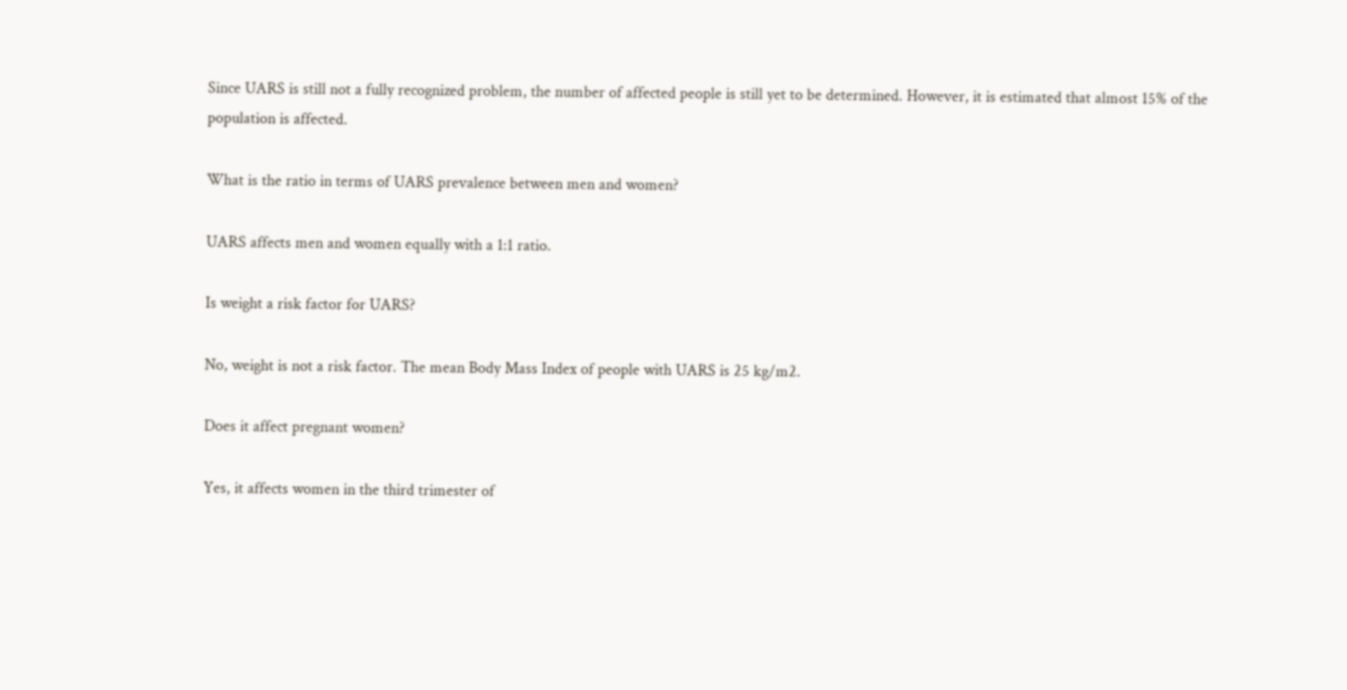Since UARS is still not a fully recognized problem, the number of affected people is still yet to be determined. However, it is estimated that almost 15% of the population is affected.

What is the ratio in terms of UARS prevalence between men and women?

UARS affects men and women equally with a 1:1 ratio.

Is weight a risk factor for UARS?

No, weight is not a risk factor. The mean Body Mass Index of people with UARS is 25 kg/m2.

Does it affect pregnant women?

Yes, it affects women in the third trimester of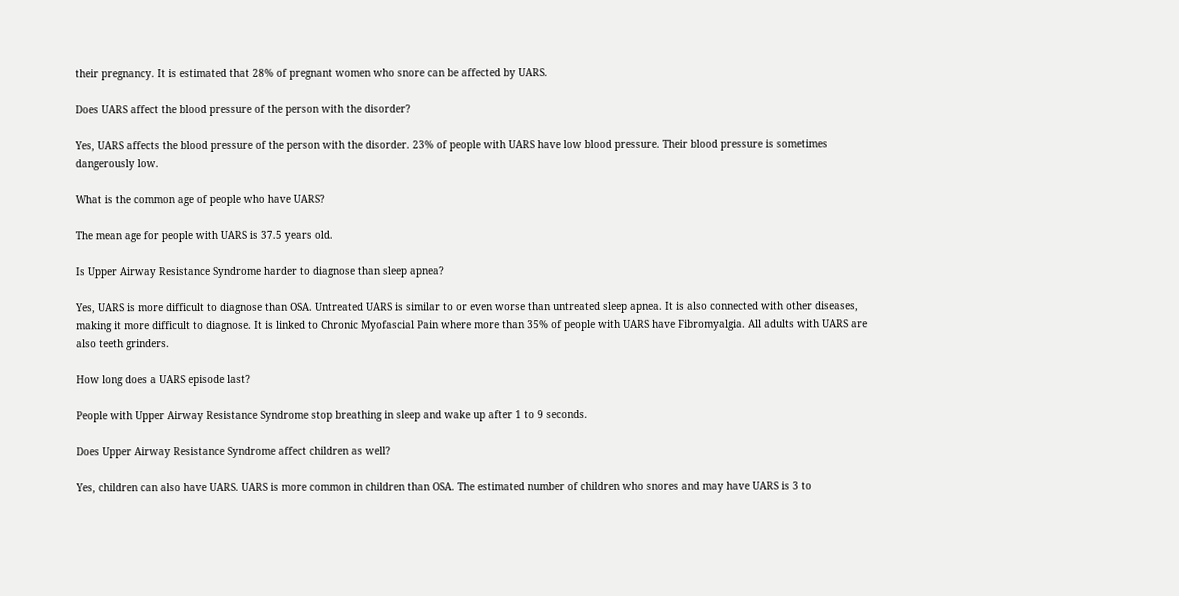their pregnancy. It is estimated that 28% of pregnant women who snore can be affected by UARS.

Does UARS affect the blood pressure of the person with the disorder?

Yes, UARS affects the blood pressure of the person with the disorder. 23% of people with UARS have low blood pressure. Their blood pressure is sometimes dangerously low.

What is the common age of people who have UARS?

The mean age for people with UARS is 37.5 years old.

Is Upper Airway Resistance Syndrome harder to diagnose than sleep apnea?

Yes, UARS is more difficult to diagnose than OSA. Untreated UARS is similar to or even worse than untreated sleep apnea. It is also connected with other diseases, making it more difficult to diagnose. It is linked to Chronic Myofascial Pain where more than 35% of people with UARS have Fibromyalgia. All adults with UARS are also teeth grinders.

How long does a UARS episode last?

People with Upper Airway Resistance Syndrome stop breathing in sleep and wake up after 1 to 9 seconds.

Does Upper Airway Resistance Syndrome affect children as well?

Yes, children can also have UARS. UARS is more common in children than OSA. The estimated number of children who snores and may have UARS is 3 to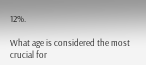12%.

What age is considered the most crucial for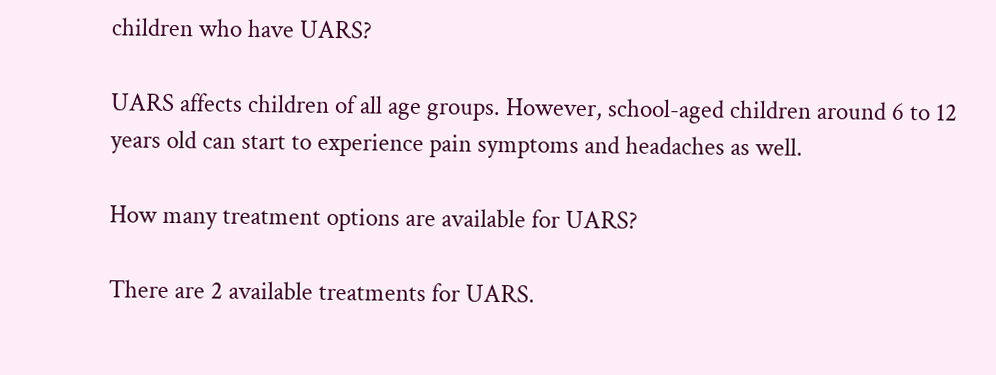children who have UARS?

UARS affects children of all age groups. However, school-aged children around 6 to 12 years old can start to experience pain symptoms and headaches as well.

How many treatment options are available for UARS?

There are 2 available treatments for UARS.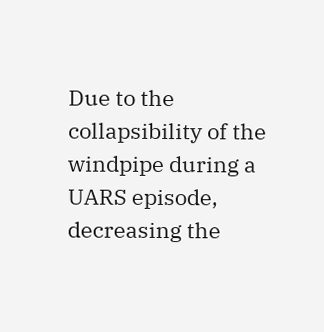Due to the collapsibility of the windpipe during a UARS episode, decreasing the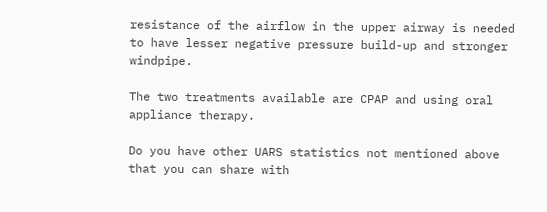resistance of the airflow in the upper airway is needed to have lesser negative pressure build-up and stronger windpipe.

The two treatments available are CPAP and using oral appliance therapy.

Do you have other UARS statistics not mentioned above that you can share with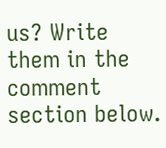us? Write them in the comment section below.